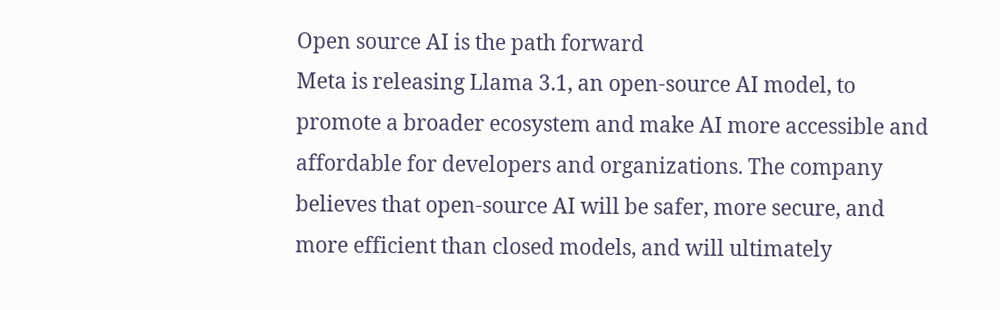Open source AI is the path forward
Meta is releasing Llama 3.1, an open-source AI model, to promote a broader ecosystem and make AI more accessible and affordable for developers and organizations. The company believes that open-source AI will be safer, more secure, and more efficient than closed models, and will ultimately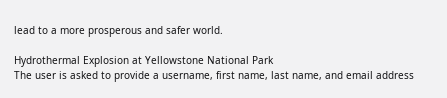lead to a more prosperous and safer world.

Hydrothermal Explosion at Yellowstone National Park
The user is asked to provide a username, first name, last name, and email address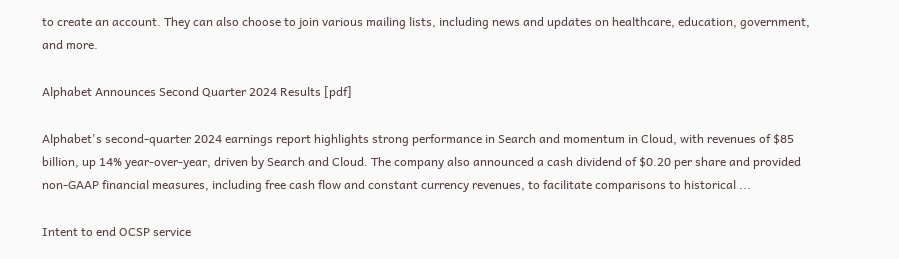to create an account. They can also choose to join various mailing lists, including news and updates on healthcare, education, government, and more.

Alphabet Announces Second Quarter 2024 Results [pdf]

Alphabet's second-quarter 2024 earnings report highlights strong performance in Search and momentum in Cloud, with revenues of $85 billion, up 14% year-over-year, driven by Search and Cloud. The company also announced a cash dividend of $0.20 per share and provided non-GAAP financial measures, including free cash flow and constant currency revenues, to facilitate comparisons to historical ...

Intent to end OCSP service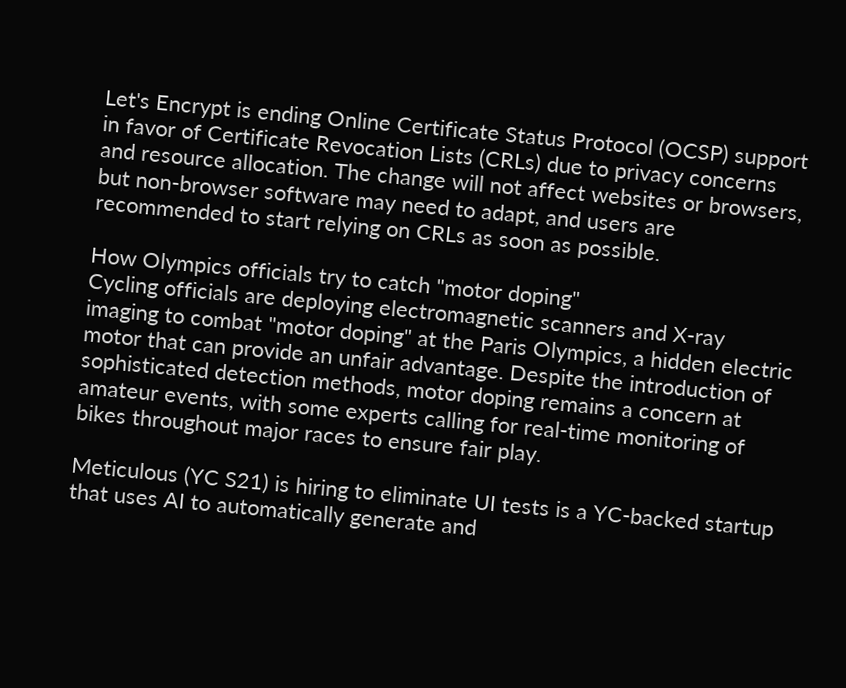Let's Encrypt is ending Online Certificate Status Protocol (OCSP) support in favor of Certificate Revocation Lists (CRLs) due to privacy concerns and resource allocation. The change will not affect websites or browsers, but non-browser software may need to adapt, and users are recommended to start relying on CRLs as soon as possible.

How Olympics officials try to catch "motor doping"
Cycling officials are deploying electromagnetic scanners and X-ray imaging to combat "motor doping" at the Paris Olympics, a hidden electric motor that can provide an unfair advantage. Despite the introduction of sophisticated detection methods, motor doping remains a concern at amateur events, with some experts calling for real-time monitoring of bikes throughout major races to ensure fair play.

Meticulous (YC S21) is hiring to eliminate UI tests is a YC-backed startup that uses AI to automatically generate and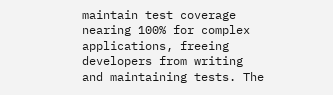maintain test coverage nearing 100% for complex applications, freeing developers from writing and maintaining tests. The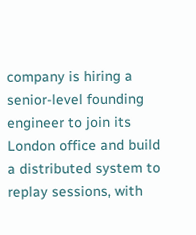company is hiring a senior-level founding engineer to join its London office and build a distributed system to replay sessions, with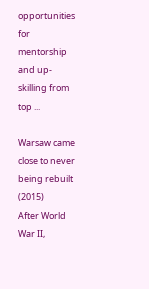opportunities for mentorship and up-skilling from top ...

Warsaw came close to never being rebuilt (2015)
After World War II,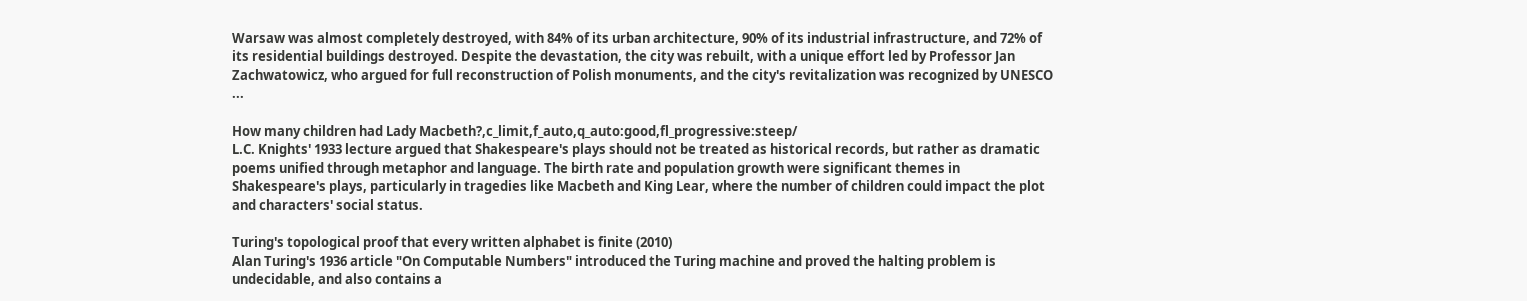Warsaw was almost completely destroyed, with 84% of its urban architecture, 90% of its industrial infrastructure, and 72% of its residential buildings destroyed. Despite the devastation, the city was rebuilt, with a unique effort led by Professor Jan Zachwatowicz, who argued for full reconstruction of Polish monuments, and the city's revitalization was recognized by UNESCO ...

How many children had Lady Macbeth?,c_limit,f_auto,q_auto:good,fl_progressive:steep/
L.C. Knights' 1933 lecture argued that Shakespeare's plays should not be treated as historical records, but rather as dramatic poems unified through metaphor and language. The birth rate and population growth were significant themes in Shakespeare's plays, particularly in tragedies like Macbeth and King Lear, where the number of children could impact the plot and characters' social status.

Turing's topological proof that every written alphabet is finite (2010)
Alan Turing's 1936 article "On Computable Numbers" introduced the Turing machine and proved the halting problem is undecidable, and also contains a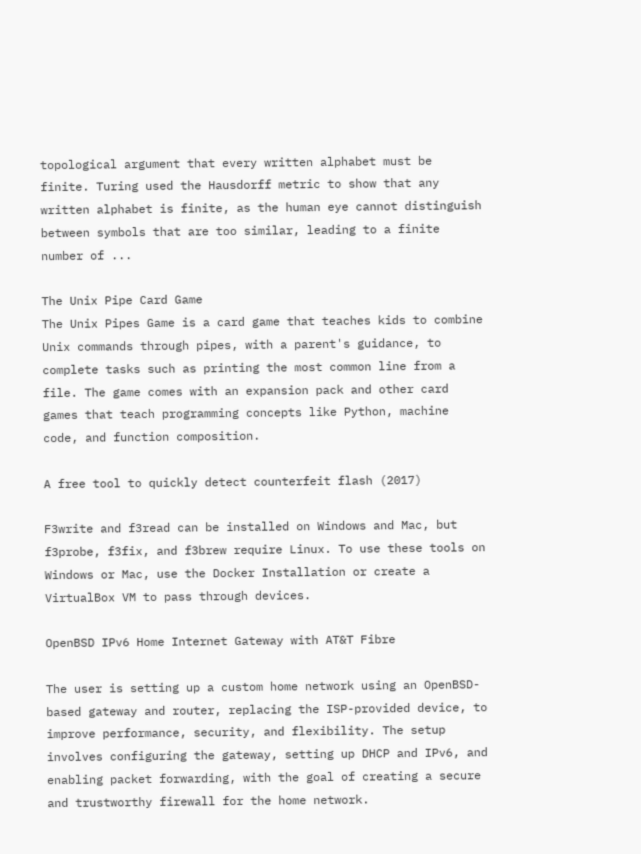topological argument that every written alphabet must be finite. Turing used the Hausdorff metric to show that any written alphabet is finite, as the human eye cannot distinguish between symbols that are too similar, leading to a finite number of ...

The Unix Pipe Card Game
The Unix Pipes Game is a card game that teaches kids to combine Unix commands through pipes, with a parent's guidance, to complete tasks such as printing the most common line from a file. The game comes with an expansion pack and other card games that teach programming concepts like Python, machine code, and function composition.

A free tool to quickly detect counterfeit flash (2017)

F3write and f3read can be installed on Windows and Mac, but f3probe, f3fix, and f3brew require Linux. To use these tools on Windows or Mac, use the Docker Installation or create a VirtualBox VM to pass through devices.

OpenBSD IPv6 Home Internet Gateway with AT&T Fibre

The user is setting up a custom home network using an OpenBSD-based gateway and router, replacing the ISP-provided device, to improve performance, security, and flexibility. The setup involves configuring the gateway, setting up DHCP and IPv6, and enabling packet forwarding, with the goal of creating a secure and trustworthy firewall for the home network.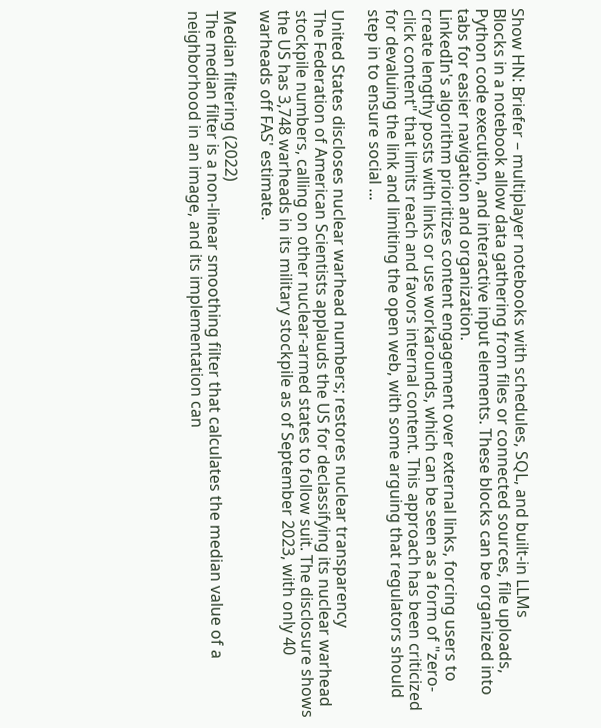Show HN: Briefer – multiplayer notebooks with schedules, SQL, and built-in LLMs
Blocks in a notebook allow data gathering from files or connected sources, file uploads, Python code execution, and interactive input elements. These blocks can be organized into tabs for easier navigation and organization.
LinkedIn's algorithm prioritizes content engagement over external links, forcing users to create lengthy posts with links or use workarounds, which can be seen as a form of "zero-click content" that limits reach and favors internal content. This approach has been criticized for devaluing the link and limiting the open web, with some arguing that regulators should step in to ensure social ...

United States discloses nuclear warhead numbers; restores nuclear transparency
The Federation of American Scientists applauds the US for declassifying its nuclear warhead stockpile numbers, calling on other nuclear-armed states to follow suit. The disclosure shows the US has 3,748 warheads in its military stockpile as of September 2023, with only 40 warheads off FAS' estimate.

Median filtering (2022)
The median filter is a non-linear smoothing filter that calculates the median value of a neighborhood in an image, and its implementation can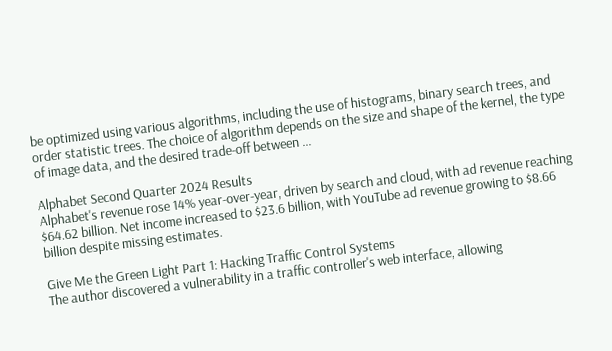be optimized using various algorithms, including the use of histograms, binary search trees, and order statistic trees. The choice of algorithm depends on the size and shape of the kernel, the type of image data, and the desired trade-off between ...

Alphabet Second Quarter 2024 Results
Alphabet's revenue rose 14% year-over-year, driven by search and cloud, with ad revenue reaching $64.62 billion. Net income increased to $23.6 billion, with YouTube ad revenue growing to $8.66 billion despite missing estimates.

Give Me the Green Light Part 1: Hacking Traffic Control Systems
The author discovered a vulnerability in a traffic controller's web interface, allowing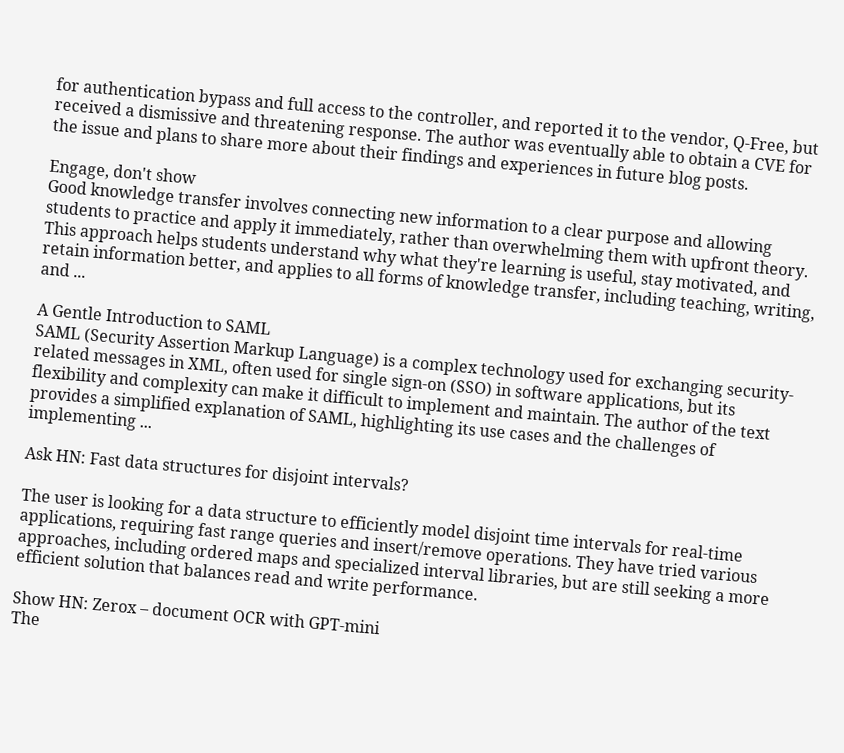for authentication bypass and full access to the controller, and reported it to the vendor, Q-Free, but received a dismissive and threatening response. The author was eventually able to obtain a CVE for the issue and plans to share more about their findings and experiences in future blog posts.

Engage, don't show
Good knowledge transfer involves connecting new information to a clear purpose and allowing students to practice and apply it immediately, rather than overwhelming them with upfront theory. This approach helps students understand why what they're learning is useful, stay motivated, and retain information better, and applies to all forms of knowledge transfer, including teaching, writing, and ...

A Gentle Introduction to SAML
SAML (Security Assertion Markup Language) is a complex technology used for exchanging security-related messages in XML, often used for single sign-on (SSO) in software applications, but its flexibility and complexity can make it difficult to implement and maintain. The author of the text provides a simplified explanation of SAML, highlighting its use cases and the challenges of implementing ...

Ask HN: Fast data structures for disjoint intervals?

The user is looking for a data structure to efficiently model disjoint time intervals for real-time applications, requiring fast range queries and insert/remove operations. They have tried various approaches, including ordered maps and specialized interval libraries, but are still seeking a more efficient solution that balances read and write performance.

Show HN: Zerox – document OCR with GPT-mini
The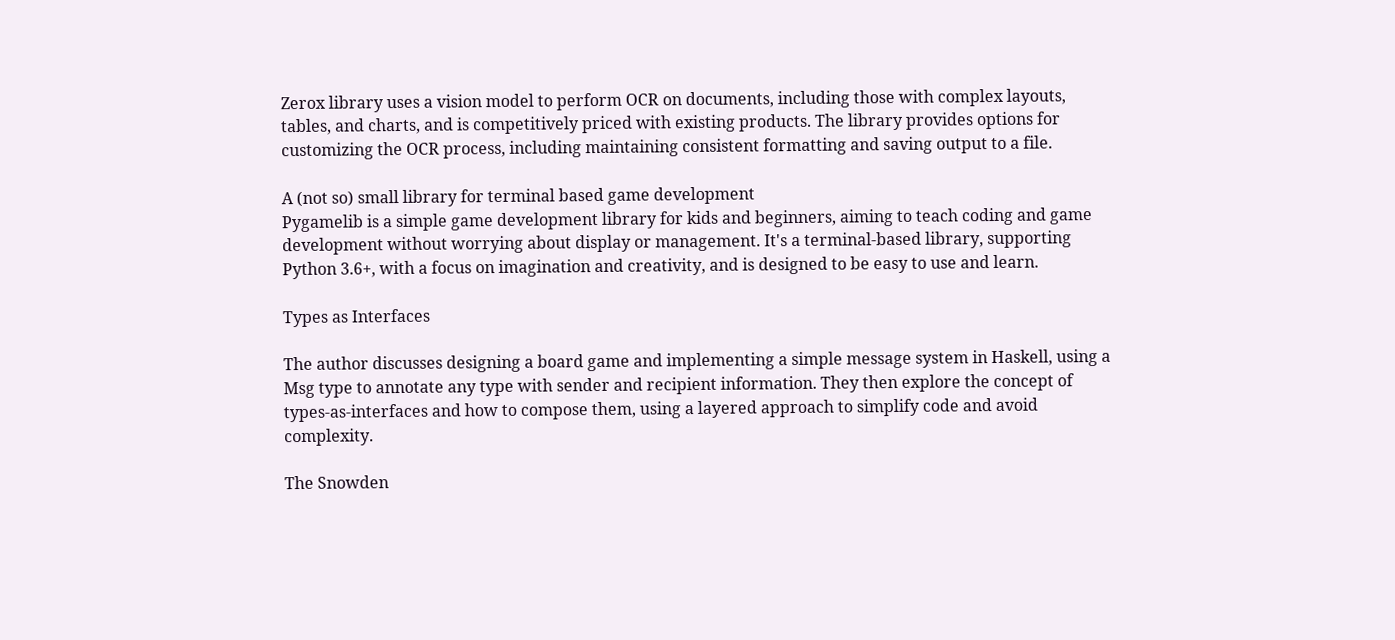Zerox library uses a vision model to perform OCR on documents, including those with complex layouts, tables, and charts, and is competitively priced with existing products. The library provides options for customizing the OCR process, including maintaining consistent formatting and saving output to a file.

A (not so) small library for terminal based game development
Pygamelib is a simple game development library for kids and beginners, aiming to teach coding and game development without worrying about display or management. It's a terminal-based library, supporting Python 3.6+, with a focus on imagination and creativity, and is designed to be easy to use and learn.

Types as Interfaces

The author discusses designing a board game and implementing a simple message system in Haskell, using a Msg type to annotate any type with sender and recipient information. They then explore the concept of types-as-interfaces and how to compose them, using a layered approach to simplify code and avoid complexity.

The Snowden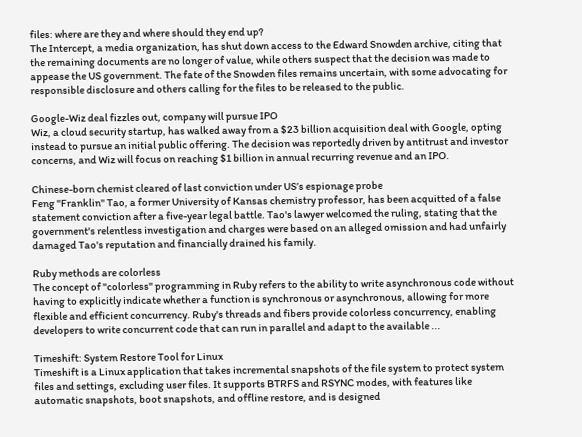files: where are they and where should they end up?
The Intercept, a media organization, has shut down access to the Edward Snowden archive, citing that the remaining documents are no longer of value, while others suspect that the decision was made to appease the US government. The fate of the Snowden files remains uncertain, with some advocating for responsible disclosure and others calling for the files to be released to the public.

Google-Wiz deal fizzles out, company will pursue IPO
Wiz, a cloud security startup, has walked away from a $23 billion acquisition deal with Google, opting instead to pursue an initial public offering. The decision was reportedly driven by antitrust and investor concerns, and Wiz will focus on reaching $1 billion in annual recurring revenue and an IPO.

Chinese-born chemist cleared of last conviction under US’s espionage probe
Feng "Franklin" Tao, a former University of Kansas chemistry professor, has been acquitted of a false statement conviction after a five-year legal battle. Tao's lawyer welcomed the ruling, stating that the government's relentless investigation and charges were based on an alleged omission and had unfairly damaged Tao's reputation and financially drained his family.

Ruby methods are colorless
The concept of "colorless" programming in Ruby refers to the ability to write asynchronous code without having to explicitly indicate whether a function is synchronous or asynchronous, allowing for more flexible and efficient concurrency. Ruby's threads and fibers provide colorless concurrency, enabling developers to write concurrent code that can run in parallel and adapt to the available ...

Timeshift: System Restore Tool for Linux
Timeshift is a Linux application that takes incremental snapshots of the file system to protect system files and settings, excluding user files. It supports BTRFS and RSYNC modes, with features like automatic snapshots, boot snapshots, and offline restore, and is designed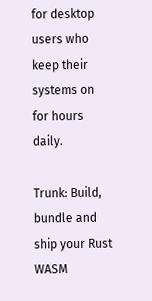for desktop users who keep their systems on for hours daily.

Trunk: Build, bundle and ship your Rust WASM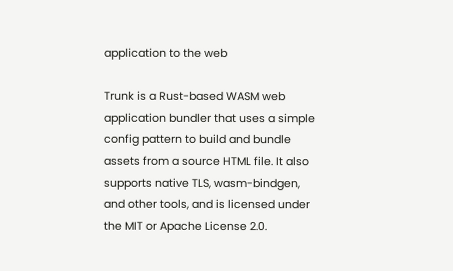application to the web

Trunk is a Rust-based WASM web application bundler that uses a simple config pattern to build and bundle assets from a source HTML file. It also supports native TLS, wasm-bindgen, and other tools, and is licensed under the MIT or Apache License 2.0.